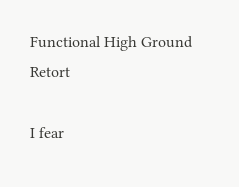Functional High Ground Retort

I fear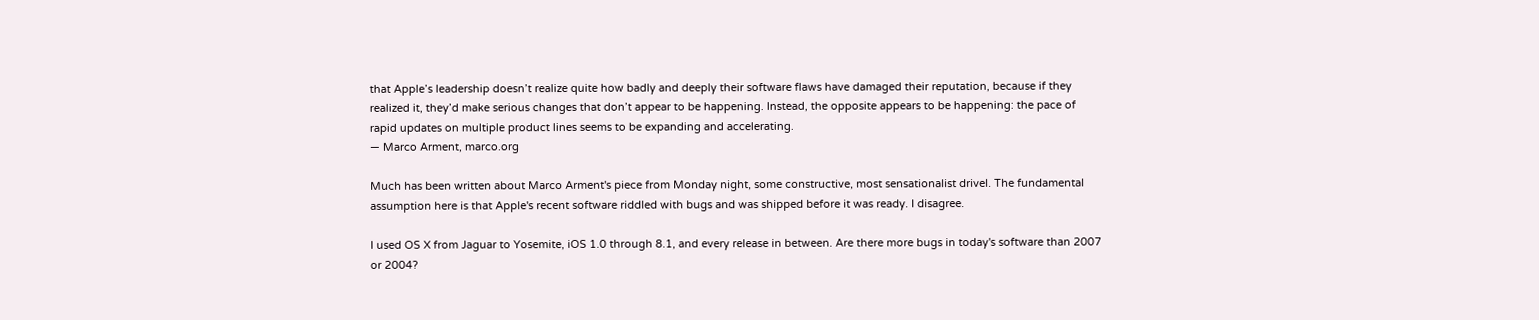that Apple’s leadership doesn’t realize quite how badly and deeply their software flaws have damaged their reputation, because if they realized it, they’d make serious changes that don’t appear to be happening. Instead, the opposite appears to be happening: the pace of rapid updates on multiple product lines seems to be expanding and accelerating.
— Marco Arment, marco.org

Much has been written about Marco Arment's piece from Monday night, some constructive, most sensationalist drivel. The fundamental assumption here is that Apple's recent software riddled with bugs and was shipped before it was ready. I disagree.

I used OS X from Jaguar to Yosemite, iOS 1.0 through 8.1, and every release in between. Are there more bugs in today's software than 2007 or 2004?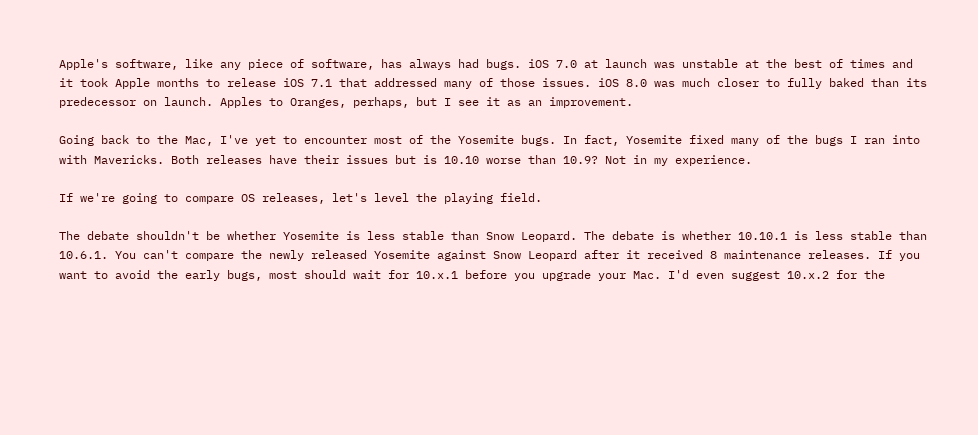Apple's software, like any piece of software, has always had bugs. iOS 7.0 at launch was unstable at the best of times and it took Apple months to release iOS 7.1 that addressed many of those issues. iOS 8.0 was much closer to fully baked than its predecessor on launch. Apples to Oranges, perhaps, but I see it as an improvement.

Going back to the Mac, I've yet to encounter most of the Yosemite bugs. In fact, Yosemite fixed many of the bugs I ran into with Mavericks. Both releases have their issues but is 10.10 worse than 10.9? Not in my experience.

If we're going to compare OS releases, let's level the playing field.

The debate shouldn't be whether Yosemite is less stable than Snow Leopard. The debate is whether 10.10.1 is less stable than 10.6.1. You can't compare the newly released Yosemite against Snow Leopard after it received 8 maintenance releases. If you want to avoid the early bugs, most should wait for 10.x.1 before you upgrade your Mac. I'd even suggest 10.x.2 for the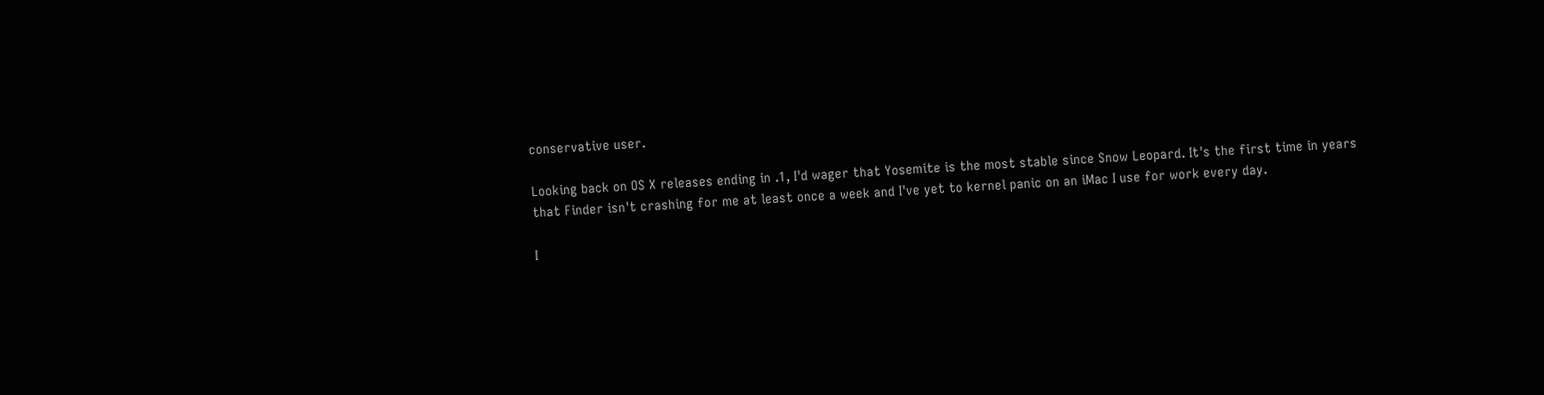conservative user.

Looking back on OS X releases ending in .1, I'd wager that Yosemite is the most stable since Snow Leopard. It's the first time in years that Finder isn't crashing for me at least once a week and I've yet to kernel panic on an iMac I use for work every day.

I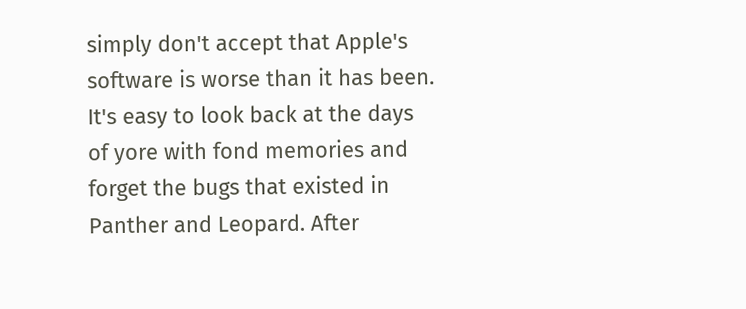simply don't accept that Apple's software is worse than it has been. It's easy to look back at the days of yore with fond memories and forget the bugs that existed in Panther and Leopard. After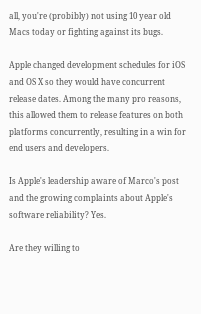all, you're (probibly) not using 10 year old Macs today or fighting against its bugs.

Apple changed development schedules for iOS and OS X so they would have concurrent release dates. Among the many pro reasons, this allowed them to release features on both platforms concurrently, resulting in a win for end users and developers.

Is Apple's leadership aware of Marco's post and the growing complaints about Apple's software reliability? Yes.

Are they willing to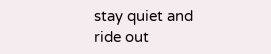stay quiet and ride out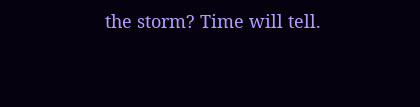the storm? Time will tell.